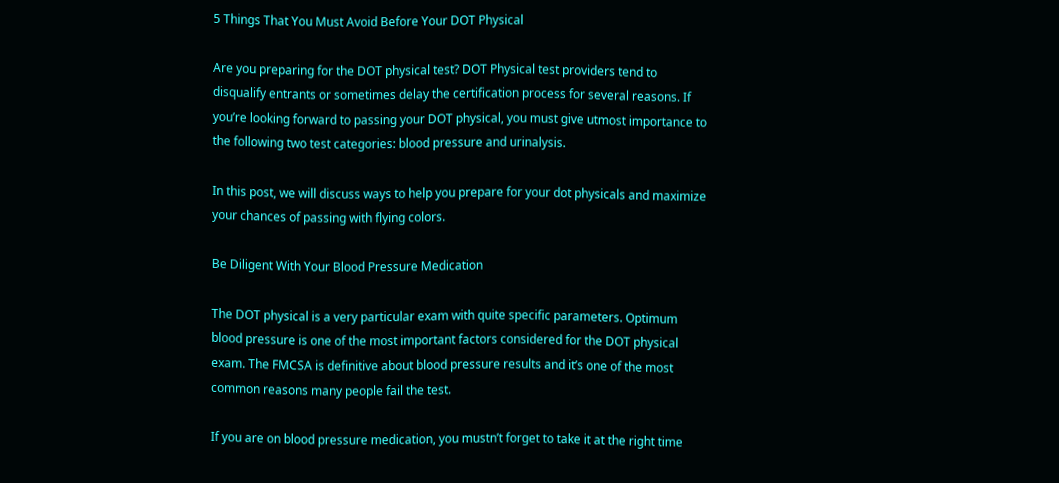5 Things That You Must Avoid Before Your DOT Physical

Are you preparing for the DOT physical test? DOT Physical test providers tend to disqualify entrants or sometimes delay the certification process for several reasons. If you’re looking forward to passing your DOT physical, you must give utmost importance to the following two test categories: blood pressure and urinalysis.

In this post, we will discuss ways to help you prepare for your dot physicals and maximize your chances of passing with flying colors.

Be Diligent With Your Blood Pressure Medication

The DOT physical is a very particular exam with quite specific parameters. Optimum blood pressure is one of the most important factors considered for the DOT physical exam. The FMCSA is definitive about blood pressure results and it’s one of the most common reasons many people fail the test.

If you are on blood pressure medication, you mustn’t forget to take it at the right time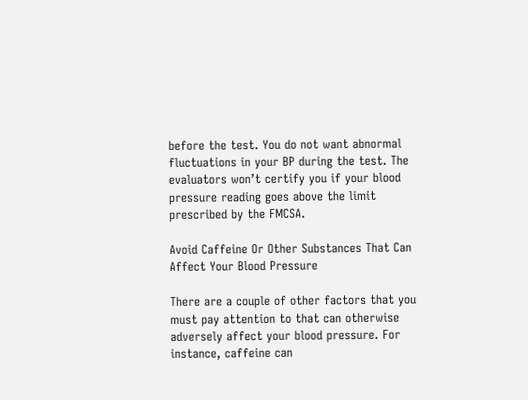before the test. You do not want abnormal fluctuations in your BP during the test. The evaluators won’t certify you if your blood pressure reading goes above the limit prescribed by the FMCSA.

Avoid Caffeine Or Other Substances That Can Affect Your Blood Pressure

There are a couple of other factors that you must pay attention to that can otherwise adversely affect your blood pressure. For instance, caffeine can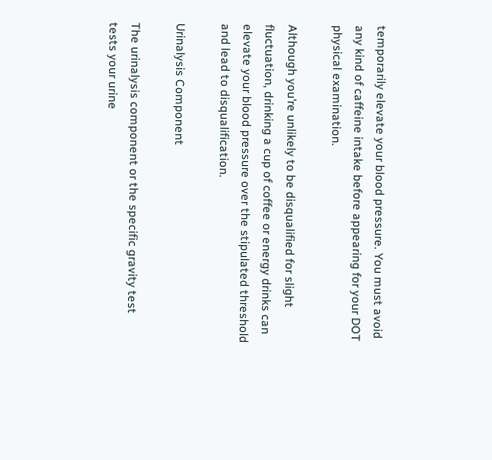temporarily elevate your blood pressure. You must avoid any kind of caffeine intake before appearing for your DOT physical examination.

Although you’re unlikely to be disqualified for slight fluctuation, drinking a cup of coffee or energy drinks can elevate your blood pressure over the stipulated threshold and lead to disqualification.

Urinalysis Component

The urinalysis component or the specific gravity test tests your urine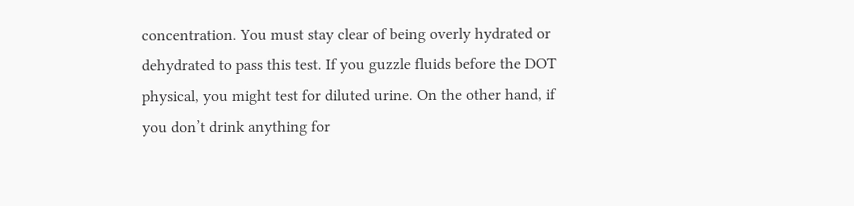concentration. You must stay clear of being overly hydrated or dehydrated to pass this test. If you guzzle fluids before the DOT physical, you might test for diluted urine. On the other hand, if you don’t drink anything for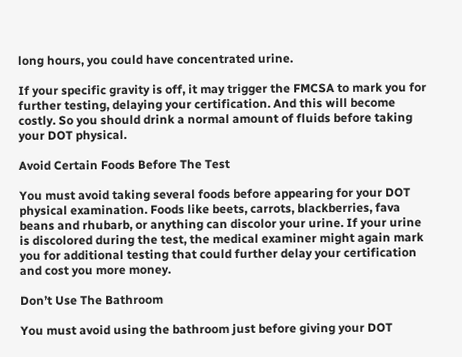long hours, you could have concentrated urine.

If your specific gravity is off, it may trigger the FMCSA to mark you for further testing, delaying your certification. And this will become costly. So you should drink a normal amount of fluids before taking your DOT physical.

Avoid Certain Foods Before The Test

You must avoid taking several foods before appearing for your DOT physical examination. Foods like beets, carrots, blackberries, fava beans and rhubarb, or anything can discolor your urine. If your urine is discolored during the test, the medical examiner might again mark you for additional testing that could further delay your certification and cost you more money.

Don’t Use The Bathroom

You must avoid using the bathroom just before giving your DOT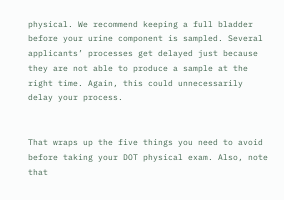physical. We recommend keeping a full bladder before your urine component is sampled. Several applicants’ processes get delayed just because they are not able to produce a sample at the right time. Again, this could unnecessarily delay your process.


That wraps up the five things you need to avoid before taking your DOT physical exam. Also, note that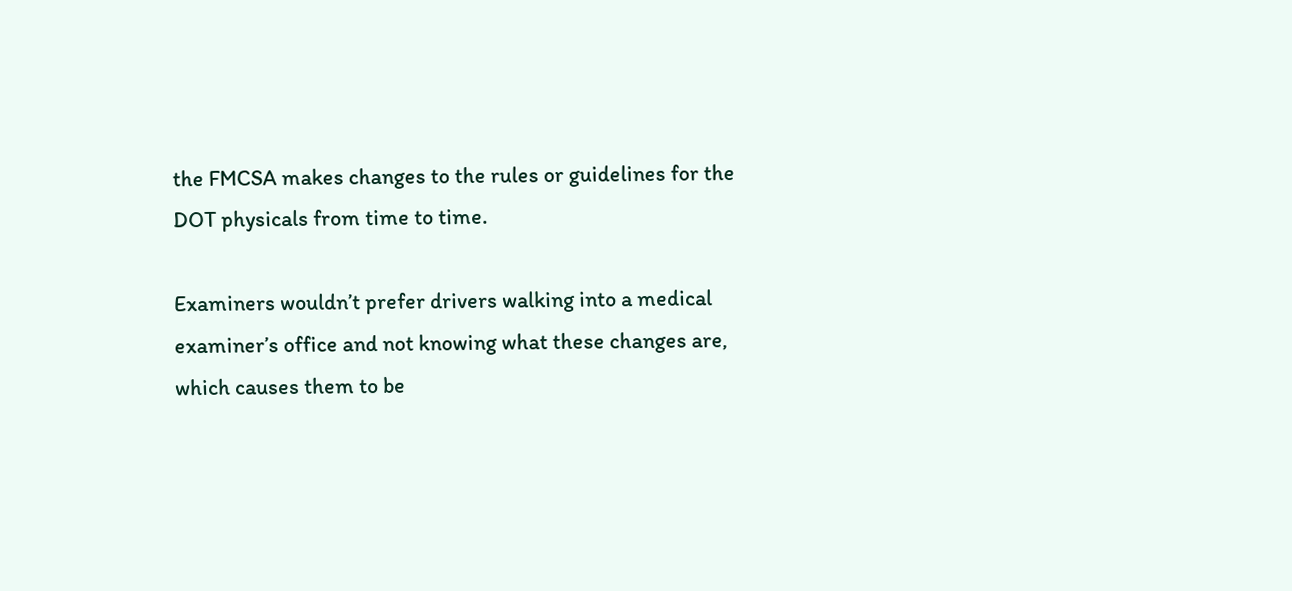the FMCSA makes changes to the rules or guidelines for the DOT physicals from time to time.

Examiners wouldn’t prefer drivers walking into a medical examiner’s office and not knowing what these changes are, which causes them to be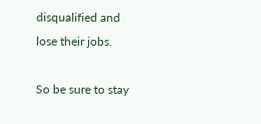disqualified and lose their jobs.

So be sure to stay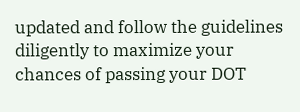updated and follow the guidelines diligently to maximize your chances of passing your DOT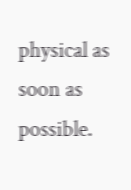physical as soon as possible.